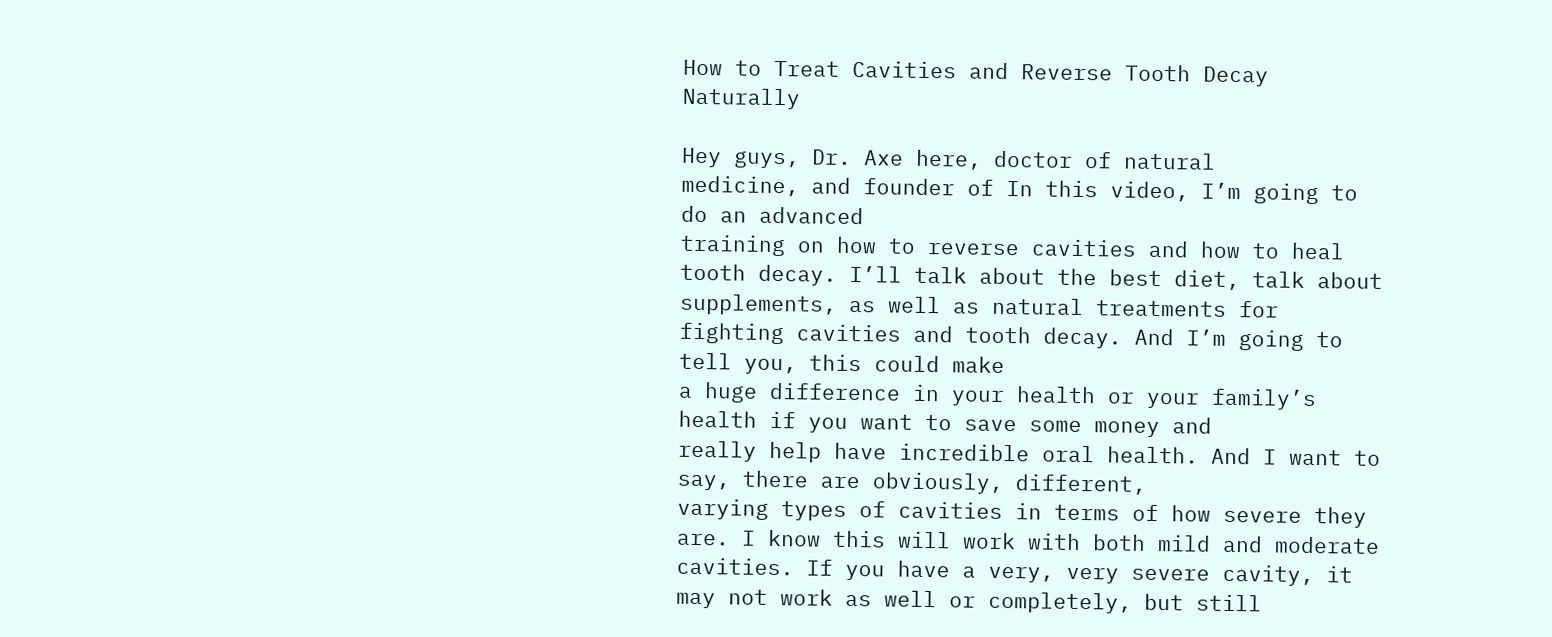How to Treat Cavities and Reverse Tooth Decay Naturally

Hey guys, Dr. Axe here, doctor of natural
medicine, and founder of In this video, I’m going to do an advanced
training on how to reverse cavities and how to heal tooth decay. I’ll talk about the best diet, talk about
supplements, as well as natural treatments for fighting cavities and tooth decay. And I’m going to tell you, this could make
a huge difference in your health or your family’s health if you want to save some money and
really help have incredible oral health. And I want to say, there are obviously, different,
varying types of cavities in terms of how severe they are. I know this will work with both mild and moderate
cavities. If you have a very, very severe cavity, it
may not work as well or completely, but still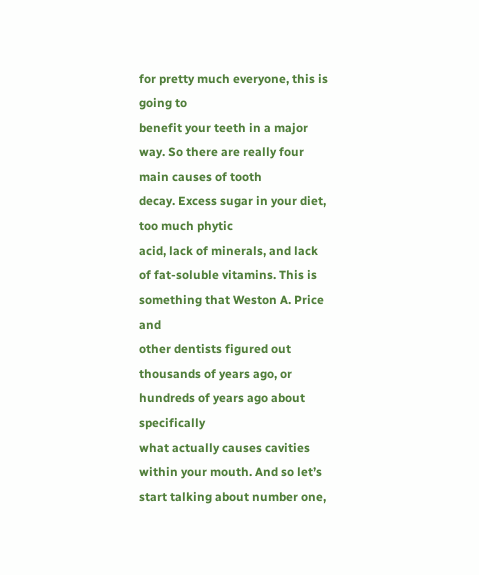for pretty much everyone, this is going to
benefit your teeth in a major way. So there are really four main causes of tooth
decay. Excess sugar in your diet, too much phytic
acid, lack of minerals, and lack of fat-soluble vitamins. This is something that Weston A. Price and
other dentists figured out thousands of years ago, or hundreds of years ago about specifically
what actually causes cavities within your mouth. And so let’s start talking about number one,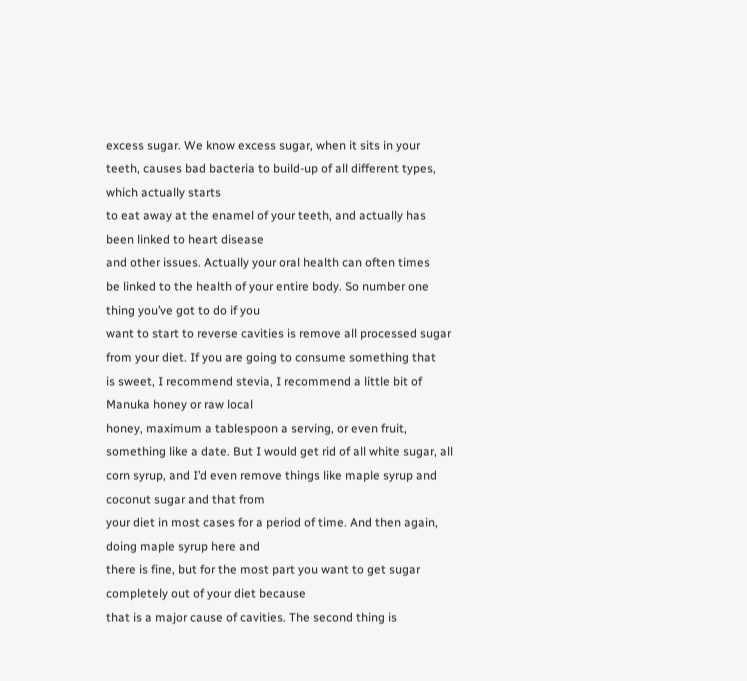excess sugar. We know excess sugar, when it sits in your
teeth, causes bad bacteria to build-up of all different types, which actually starts
to eat away at the enamel of your teeth, and actually has been linked to heart disease
and other issues. Actually your oral health can often times
be linked to the health of your entire body. So number one thing you’ve got to do if you
want to start to reverse cavities is remove all processed sugar from your diet. If you are going to consume something that
is sweet, I recommend stevia, I recommend a little bit of Manuka honey or raw local
honey, maximum a tablespoon a serving, or even fruit, something like a date. But I would get rid of all white sugar, all
corn syrup, and I’d even remove things like maple syrup and coconut sugar and that from
your diet in most cases for a period of time. And then again, doing maple syrup here and
there is fine, but for the most part you want to get sugar completely out of your diet because
that is a major cause of cavities. The second thing is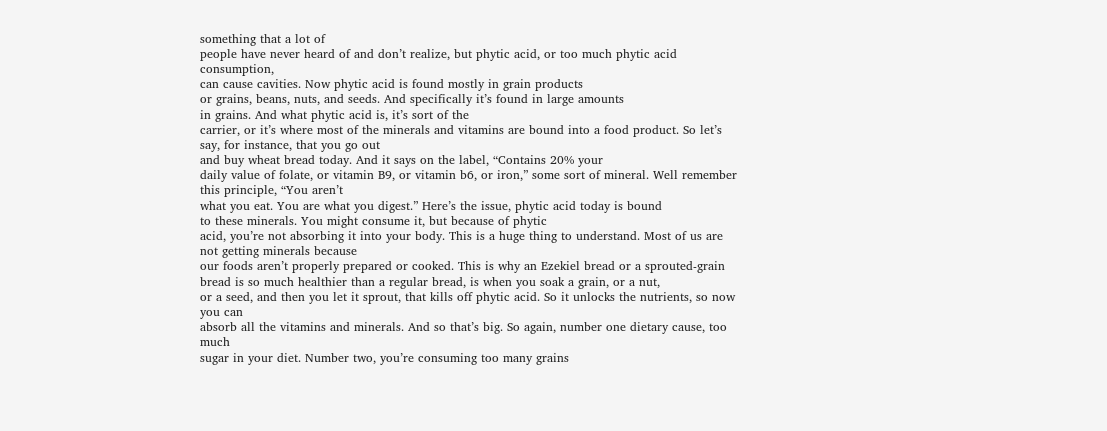something that a lot of
people have never heard of and don’t realize, but phytic acid, or too much phytic acid consumption,
can cause cavities. Now phytic acid is found mostly in grain products
or grains, beans, nuts, and seeds. And specifically it’s found in large amounts
in grains. And what phytic acid is, it’s sort of the
carrier, or it’s where most of the minerals and vitamins are bound into a food product. So let’s say, for instance, that you go out
and buy wheat bread today. And it says on the label, “Contains 20% your
daily value of folate, or vitamin B9, or vitamin b6, or iron,” some sort of mineral. Well remember this principle, “You aren’t
what you eat. You are what you digest.” Here’s the issue, phytic acid today is bound
to these minerals. You might consume it, but because of phytic
acid, you’re not absorbing it into your body. This is a huge thing to understand. Most of us are not getting minerals because
our foods aren’t properly prepared or cooked. This is why an Ezekiel bread or a sprouted-grain
bread is so much healthier than a regular bread, is when you soak a grain, or a nut,
or a seed, and then you let it sprout, that kills off phytic acid. So it unlocks the nutrients, so now you can
absorb all the vitamins and minerals. And so that’s big. So again, number one dietary cause, too much
sugar in your diet. Number two, you’re consuming too many grains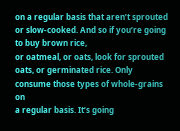on a regular basis that aren’t sprouted or slow-cooked. And so if you’re going to buy brown rice,
or oatmeal, or oats, look for sprouted oats, or germinated rice. Only consume those types of whole-grains on
a regular basis. It’s going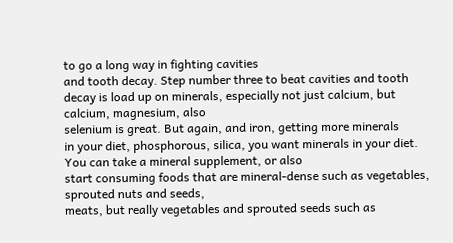to go a long way in fighting cavities
and tooth decay. Step number three to beat cavities and tooth
decay is load up on minerals, especially not just calcium, but calcium, magnesium, also
selenium is great. But again, and iron, getting more minerals
in your diet, phosphorous, silica, you want minerals in your diet. You can take a mineral supplement, or also
start consuming foods that are mineral-dense such as vegetables, sprouted nuts and seeds,
meats, but really vegetables and sprouted seeds such as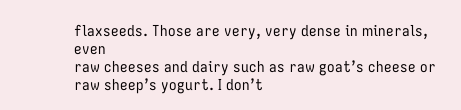flaxseeds. Those are very, very dense in minerals, even
raw cheeses and dairy such as raw goat’s cheese or raw sheep’s yogurt. I don’t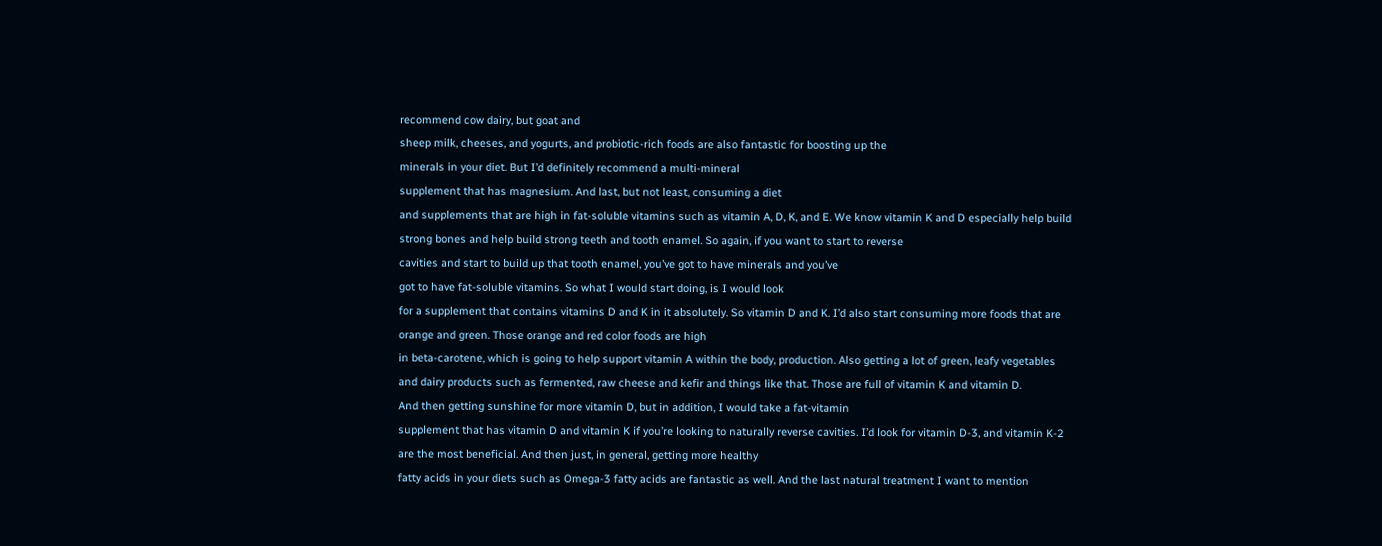recommend cow dairy, but goat and
sheep milk, cheeses, and yogurts, and probiotic-rich foods are also fantastic for boosting up the
minerals in your diet. But I’d definitely recommend a multi-mineral
supplement that has magnesium. And last, but not least, consuming a diet
and supplements that are high in fat-soluble vitamins such as vitamin A, D, K, and E. We know vitamin K and D especially help build
strong bones and help build strong teeth and tooth enamel. So again, if you want to start to reverse
cavities and start to build up that tooth enamel, you’ve got to have minerals and you’ve
got to have fat-soluble vitamins. So what I would start doing, is I would look
for a supplement that contains vitamins D and K in it absolutely. So vitamin D and K. I’d also start consuming more foods that are
orange and green. Those orange and red color foods are high
in beta-carotene, which is going to help support vitamin A within the body, production. Also getting a lot of green, leafy vegetables
and dairy products such as fermented, raw cheese and kefir and things like that. Those are full of vitamin K and vitamin D.
And then getting sunshine for more vitamin D, but in addition, I would take a fat-vitamin
supplement that has vitamin D and vitamin K if you’re looking to naturally reverse cavities. I’d look for vitamin D-3, and vitamin K-2
are the most beneficial. And then just, in general, getting more healthy
fatty acids in your diets such as Omega-3 fatty acids are fantastic as well. And the last natural treatment I want to mention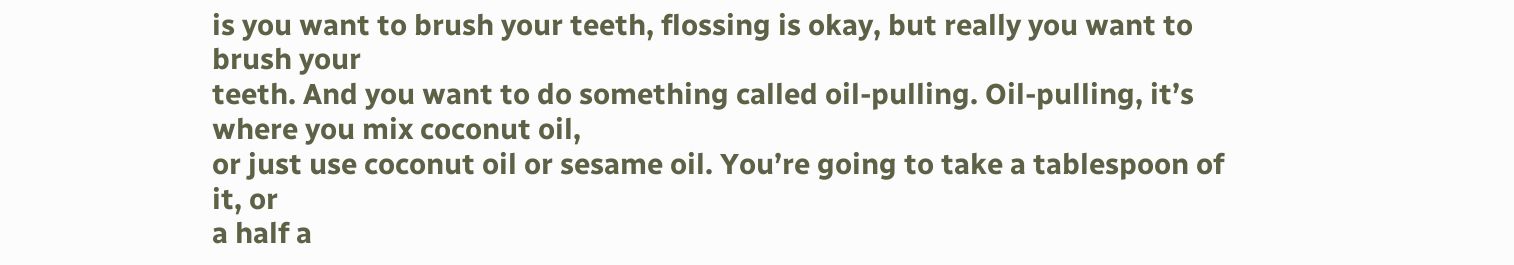is you want to brush your teeth, flossing is okay, but really you want to brush your
teeth. And you want to do something called oil-pulling. Oil-pulling, it’s where you mix coconut oil,
or just use coconut oil or sesame oil. You’re going to take a tablespoon of it, or
a half a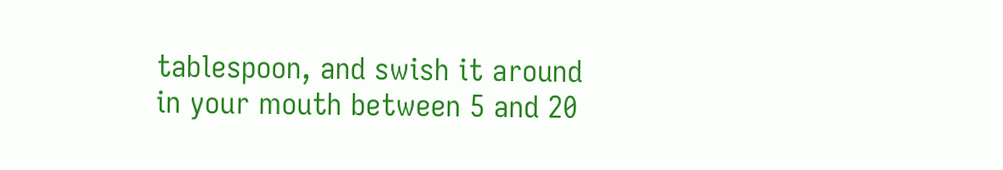tablespoon, and swish it around in your mouth between 5 and 20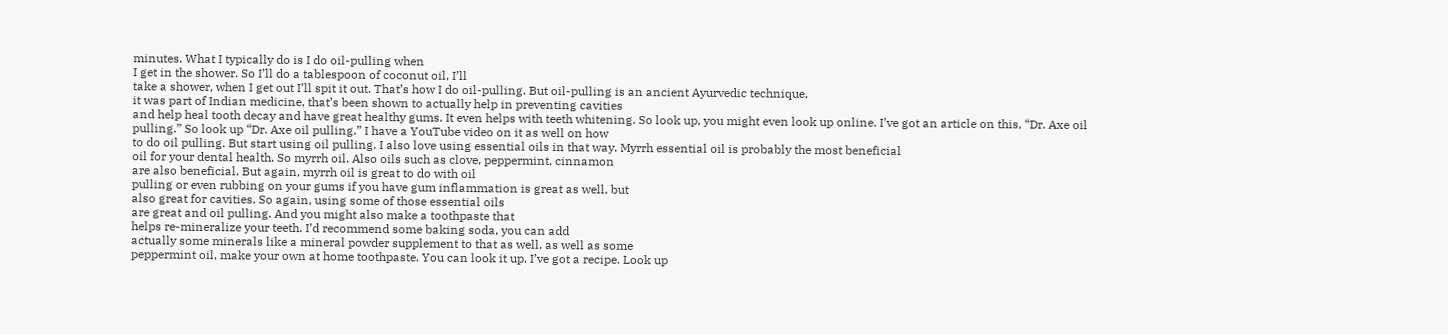minutes. What I typically do is I do oil-pulling when
I get in the shower. So I’ll do a tablespoon of coconut oil, I’ll
take a shower, when I get out I’ll spit it out. That’s how I do oil-pulling. But oil-pulling is an ancient Ayurvedic technique,
it was part of Indian medicine, that’s been shown to actually help in preventing cavities
and help heal tooth decay and have great healthy gums. It even helps with teeth whitening. So look up, you might even look up online. I’ve got an article on this, “Dr. Axe oil
pulling.” So look up “Dr. Axe oil pulling.” I have a YouTube video on it as well on how
to do oil pulling. But start using oil pulling. I also love using essential oils in that way. Myrrh essential oil is probably the most beneficial
oil for your dental health. So myrrh oil. Also oils such as clove, peppermint, cinnamon
are also beneficial. But again, myrrh oil is great to do with oil
pulling or even rubbing on your gums if you have gum inflammation is great as well, but
also great for cavities. So again, using some of those essential oils
are great and oil pulling. And you might also make a toothpaste that
helps re-mineralize your teeth. I’d recommend some baking soda, you can add
actually some minerals like a mineral powder supplement to that as well, as well as some
peppermint oil, make your own at home toothpaste. You can look it up. I’ve got a recipe. Look up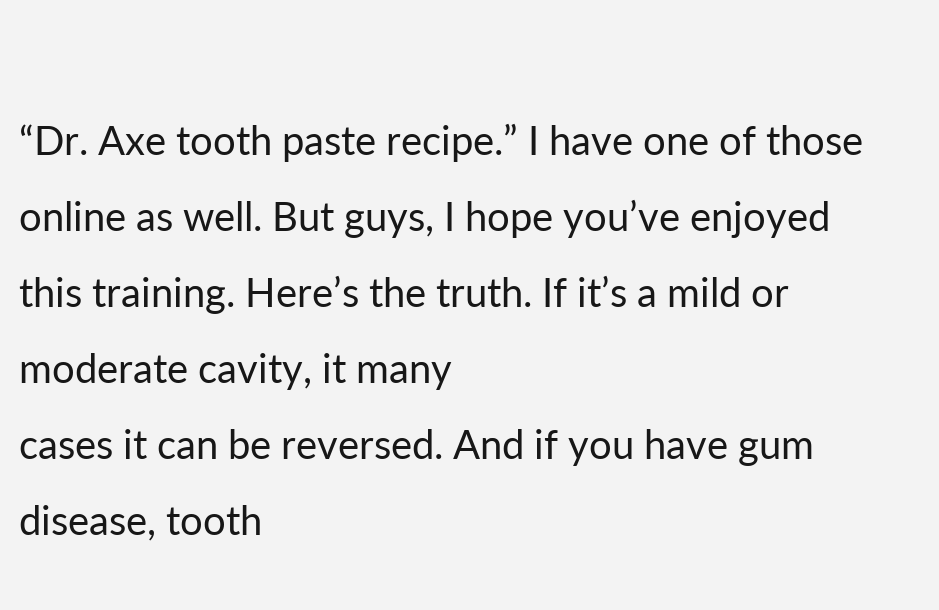“Dr. Axe tooth paste recipe.” I have one of those online as well. But guys, I hope you’ve enjoyed this training. Here’s the truth. If it’s a mild or moderate cavity, it many
cases it can be reversed. And if you have gum disease, tooth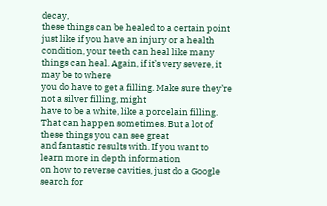decay,
these things can be healed to a certain point just like if you have an injury or a health
condition, your teeth can heal like many things can heal. Again, if it’s very severe, it may be to where
you do have to get a filling. Make sure they’re not a silver filling, might
have to be a white, like a porcelain filling. That can happen sometimes. But a lot of these things you can see great
and fantastic results with. If you want to learn more in depth information
on how to reverse cavities, just do a Google search for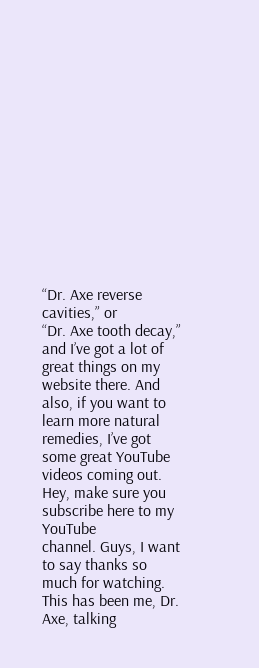“Dr. Axe reverse cavities,” or
“Dr. Axe tooth decay,” and I’ve got a lot of great things on my website there. And also, if you want to learn more natural
remedies, I’ve got some great YouTube videos coming out. Hey, make sure you subscribe here to my YouTube
channel. Guys, I want to say thanks so much for watching. This has been me, Dr. Axe, talking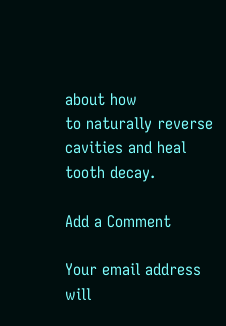about how
to naturally reverse cavities and heal tooth decay.

Add a Comment

Your email address will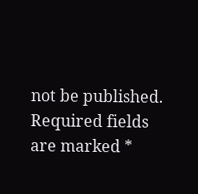not be published. Required fields are marked *